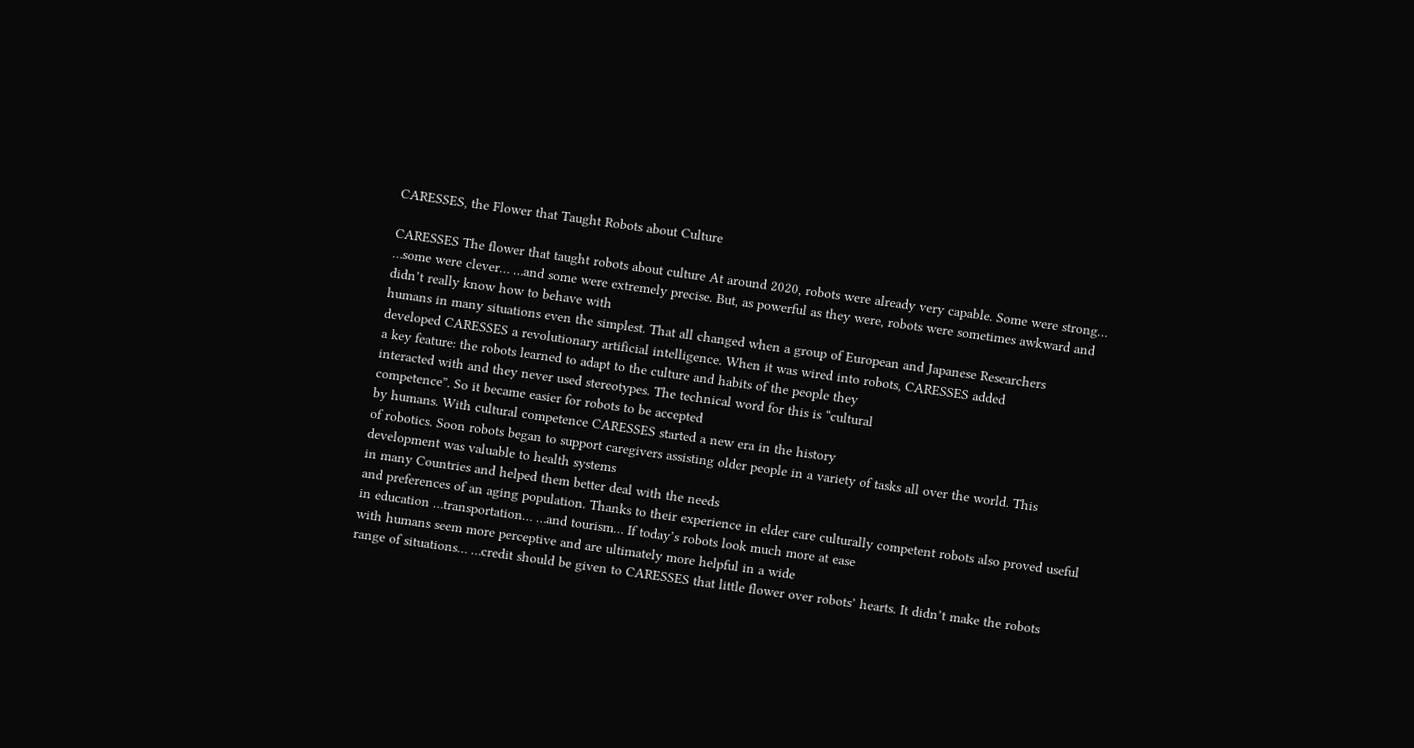CARESSES, the Flower that Taught Robots about Culture

CARESSES The flower that taught robots about culture At around 2020, robots were already very capable. Some were strong… …some were clever… …and some were extremely precise. But, as powerful as they were, robots were sometimes awkward and didn’t really know how to behave with
humans in many situations even the simplest. That all changed when a group of European and Japanese Researchers developed CARESSES a revolutionary artificial intelligence. When it was wired into robots, CARESSES added
a key feature: the robots learned to adapt to the culture and habits of the people they
interacted with and they never used stereotypes. The technical word for this is “cultural
competence”. So it became easier for robots to be accepted
by humans. With cultural competence CARESSES started a new era in the history
of robotics. Soon robots began to support caregivers assisting older people in a variety of tasks all over the world. This development was valuable to health systems
in many Countries and helped them better deal with the needs
and preferences of an aging population. Thanks to their experience in elder care culturally competent robots also proved useful
in education …transportation… …and tourism… If today’s robots look much more at ease
with humans seem more perceptive and are ultimately more helpful in a wide
range of situations… …credit should be given to CARESSES that little flower over robots’ hearts. It didn’t make the robots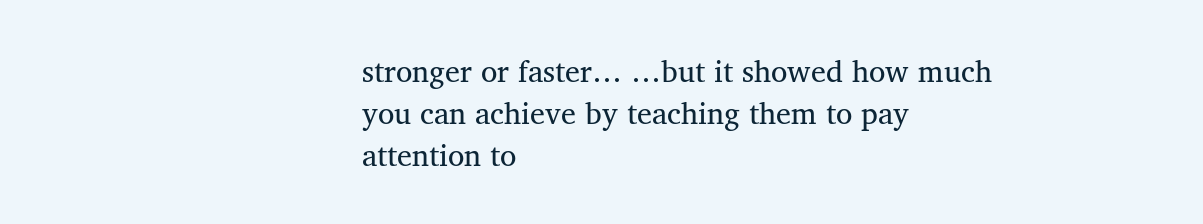stronger or faster… …but it showed how much you can achieve by teaching them to pay attention to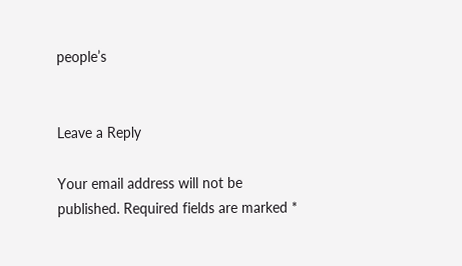people’s


Leave a Reply

Your email address will not be published. Required fields are marked *